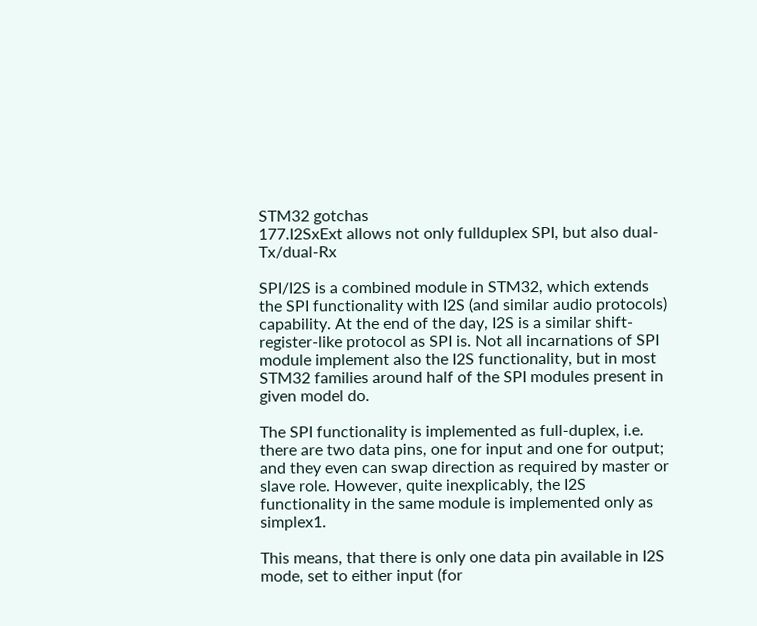STM32 gotchas
177.I2SxExt allows not only fullduplex SPI, but also dual-Tx/dual-Rx

SPI/I2S is a combined module in STM32, which extends the SPI functionality with I2S (and similar audio protocols) capability. At the end of the day, I2S is a similar shift-register-like protocol as SPI is. Not all incarnations of SPI module implement also the I2S functionality, but in most STM32 families around half of the SPI modules present in given model do.

The SPI functionality is implemented as full-duplex, i.e. there are two data pins, one for input and one for output; and they even can swap direction as required by master or slave role. However, quite inexplicably, the I2S functionality in the same module is implemented only as simplex1.

This means, that there is only one data pin available in I2S mode, set to either input (for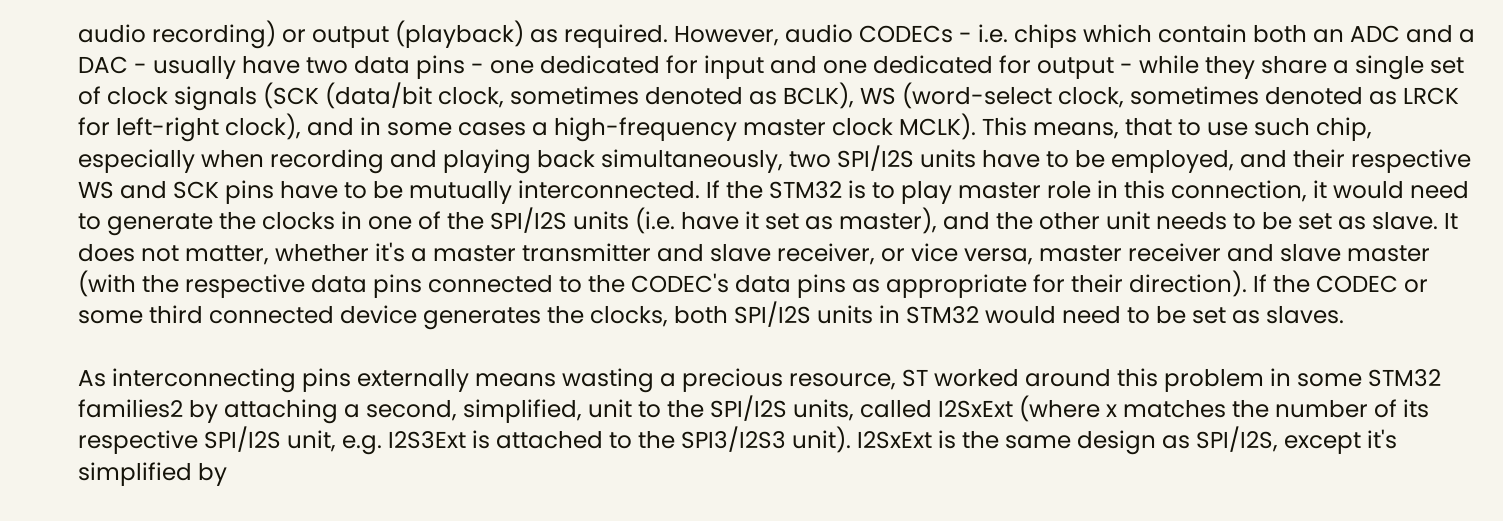audio recording) or output (playback) as required. However, audio CODECs - i.e. chips which contain both an ADC and a DAC - usually have two data pins - one dedicated for input and one dedicated for output - while they share a single set of clock signals (SCK (data/bit clock, sometimes denoted as BCLK), WS (word-select clock, sometimes denoted as LRCK for left-right clock), and in some cases a high-frequency master clock MCLK). This means, that to use such chip, especially when recording and playing back simultaneously, two SPI/I2S units have to be employed, and their respective WS and SCK pins have to be mutually interconnected. If the STM32 is to play master role in this connection, it would need to generate the clocks in one of the SPI/I2S units (i.e. have it set as master), and the other unit needs to be set as slave. It does not matter, whether it's a master transmitter and slave receiver, or vice versa, master receiver and slave master (with the respective data pins connected to the CODEC's data pins as appropriate for their direction). If the CODEC or some third connected device generates the clocks, both SPI/I2S units in STM32 would need to be set as slaves.

As interconnecting pins externally means wasting a precious resource, ST worked around this problem in some STM32 families2 by attaching a second, simplified, unit to the SPI/I2S units, called I2SxExt (where x matches the number of its respective SPI/I2S unit, e.g. I2S3Ext is attached to the SPI3/I2S3 unit). I2SxExt is the same design as SPI/I2S, except it's simplified by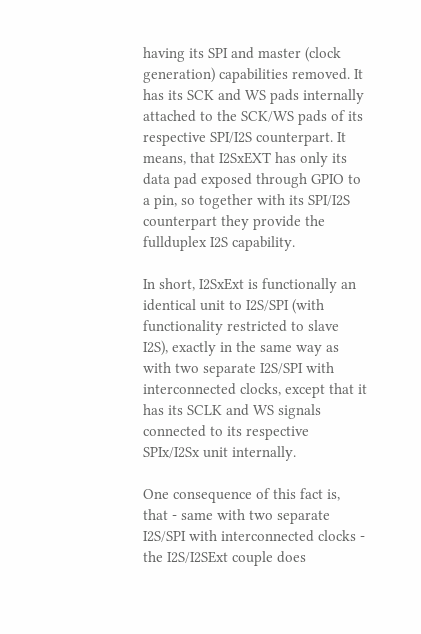having its SPI and master (clock generation) capabilities removed. It has its SCK and WS pads internally attached to the SCK/WS pads of its respective SPI/I2S counterpart. It means, that I2SxEXT has only its data pad exposed through GPIO to a pin, so together with its SPI/I2S counterpart they provide the fullduplex I2S capability.

In short, I2SxExt is functionally an identical unit to I2S/SPI (with functionality restricted to slave I2S), exactly in the same way as with two separate I2S/SPI with interconnected clocks, except that it has its SCLK and WS signals connected to its respective SPIx/I2Sx unit internally.

One consequence of this fact is, that - same with two separate I2S/SPI with interconnected clocks - the I2S/I2SExt couple does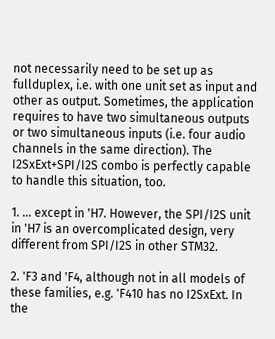not necessarily need to be set up as fullduplex, i.e. with one unit set as input and other as output. Sometimes, the application requires to have two simultaneous outputs or two simultaneous inputs (i.e. four audio channels in the same direction). The I2SxExt+SPI/I2S combo is perfectly capable to handle this situation, too.

1. ... except in 'H7. However, the SPI/I2S unit in 'H7 is an overcomplicated design, very different from SPI/I2S in other STM32.

2. 'F3 and 'F4, although not in all models of these families, e.g. 'F410 has no I2SxExt. In the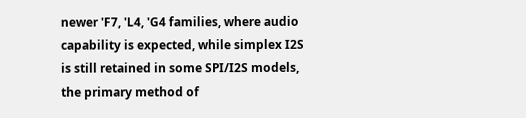newer 'F7, 'L4, 'G4 families, where audio capability is expected, while simplex I2S is still retained in some SPI/I2S models, the primary method of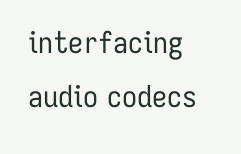interfacing audio codecs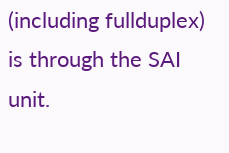(including fullduplex) is through the SAI unit.